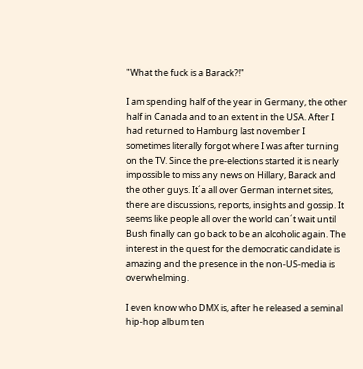"What the fuck is a Barack?!"

I am spending half of the year in Germany, the other half in Canada and to an extent in the USA. After I had returned to Hamburg last november I sometimes literally forgot where I was after turning on the TV. Since the pre-elections started it is nearly impossible to miss any news on Hillary, Barack and the other guys. It´a all over German internet sites, there are discussions, reports, insights and gossip. It seems like people all over the world can´t wait until Bush finally can go back to be an alcoholic again. The interest in the quest for the democratic candidate is amazing and the presence in the non-US-media is overwhelming.

I even know who DMX is, after he released a seminal hip-hop album ten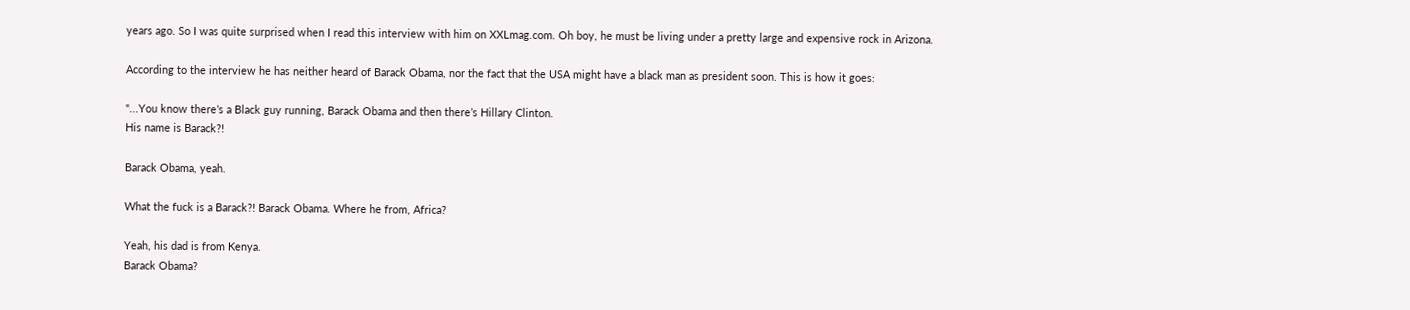years ago. So I was quite surprised when I read this interview with him on XXLmag.com. Oh boy, he must be living under a pretty large and expensive rock in Arizona.

According to the interview he has neither heard of Barack Obama, nor the fact that the USA might have a black man as president soon. This is how it goes:

"...You know there’s a Black guy running, Barack Obama and then there’s Hillary Clinton.
His name is Barack?!

Barack Obama, yeah.

What the fuck is a Barack?! Barack Obama. Where he from, Africa?

Yeah, his dad is from Kenya.
Barack Obama?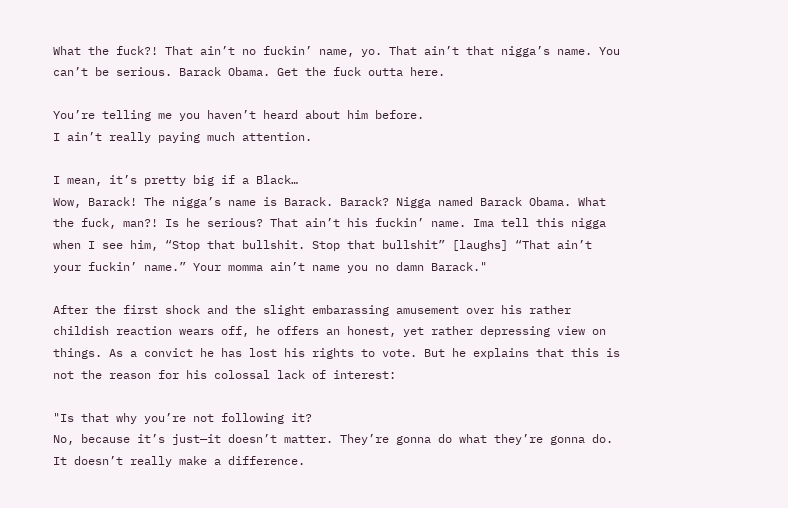What the fuck?! That ain’t no fuckin’ name, yo. That ain’t that nigga’s name. You can’t be serious. Barack Obama. Get the fuck outta here.

You’re telling me you haven’t heard about him before.
I ain’t really paying much attention.

I mean, it’s pretty big if a Black…
Wow, Barack! The nigga’s name is Barack. Barack? Nigga named Barack Obama. What the fuck, man?! Is he serious? That ain’t his fuckin’ name. Ima tell this nigga when I see him, “Stop that bullshit. Stop that bullshit” [laughs] “That ain’t your fuckin’ name.” Your momma ain’t name you no damn Barack."

After the first shock and the slight embarassing amusement over his rather childish reaction wears off, he offers an honest, yet rather depressing view on things. As a convict he has lost his rights to vote. But he explains that this is not the reason for his colossal lack of interest:

"Is that why you’re not following it?
No, because it’s just—it doesn’t matter. They’re gonna do what they’re gonna do. It doesn’t really make a difference.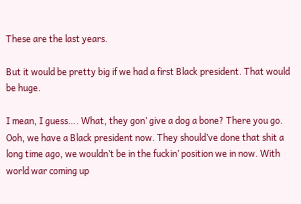These are the last years.

But it would be pretty big if we had a first Black president. That would be huge.

I mean, I guess…. What, they gon’ give a dog a bone? There you go. Ooh, we have a Black president now. They should’ve done that shit a long time ago, we wouldn’t be in the fuckin’ position we in now. With world war coming up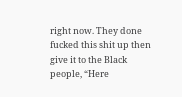right now. They done fucked this shit up then give it to the Black people, “Here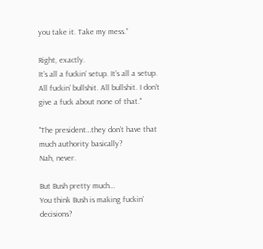you take it. Take my mess.”

Right, exactly.
It’s all a fuckin’ setup. It’s all a setup. All fuckin’ bullshit. All bullshit. I don’t give a fuck about none of that."

"The president…they don’t have that much authority basically?
Nah, never.

But Bush pretty much…
You think Bush is making fuckin’ decisions?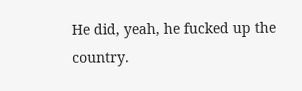He did, yeah, he fucked up the country.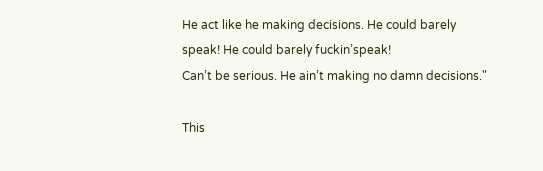He act like he making decisions. He could barely speak! He could barely fuckin’speak!
Can’t be serious. He ain’t making no damn decisions."

This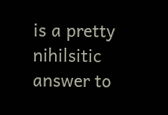is a pretty nihilsitic answer to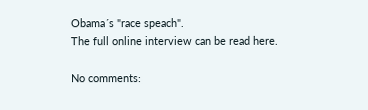Obama´s "race speach".
The full online interview can be read here.

No comments: